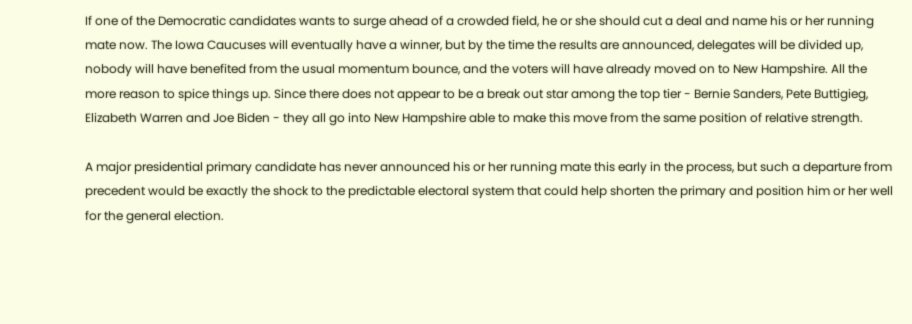If one of the Democratic candidates wants to surge ahead of a crowded field, he or she should cut a deal and name his or her running mate now. The Iowa Caucuses will eventually have a winner, but by the time the results are announced, delegates will be divided up, nobody will have benefited from the usual momentum bounce, and the voters will have already moved on to New Hampshire. All the more reason to spice things up. Since there does not appear to be a break out star among the top tier - Bernie Sanders, Pete Buttigieg, Elizabeth Warren and Joe Biden - they all go into New Hampshire able to make this move from the same position of relative strength.

A major presidential primary candidate has never announced his or her running mate this early in the process, but such a departure from precedent would be exactly the shock to the predictable electoral system that could help shorten the primary and position him or her well for the general election.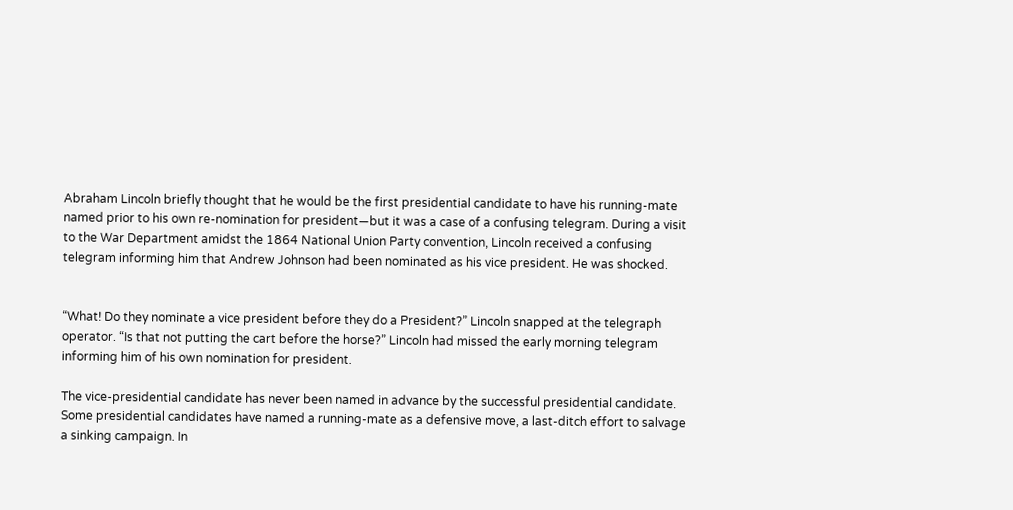Abraham Lincoln briefly thought that he would be the first presidential candidate to have his running-mate named prior to his own re-nomination for president—but it was a case of a confusing telegram. During a visit to the War Department amidst the 1864 National Union Party convention, Lincoln received a confusing telegram informing him that Andrew Johnson had been nominated as his vice president. He was shocked.


“What! Do they nominate a vice president before they do a President?” Lincoln snapped at the telegraph operator. “Is that not putting the cart before the horse?” Lincoln had missed the early morning telegram informing him of his own nomination for president.

The vice-presidential candidate has never been named in advance by the successful presidential candidate. Some presidential candidates have named a running-mate as a defensive move, a last-ditch effort to salvage a sinking campaign. In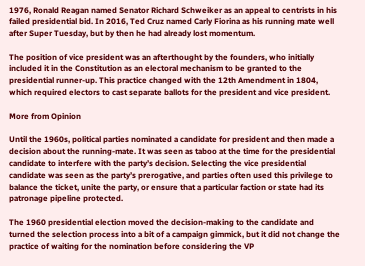1976, Ronald Reagan named Senator Richard Schweiker as an appeal to centrists in his failed presidential bid. In 2016, Ted Cruz named Carly Fiorina as his running mate well after Super Tuesday, but by then he had already lost momentum.

The position of vice president was an afterthought by the founders, who initially included it in the Constitution as an electoral mechanism to be granted to the presidential runner-up. This practice changed with the 12th Amendment in 1804, which required electors to cast separate ballots for the president and vice president.

More from Opinion

Until the 1960s, political parties nominated a candidate for president and then made a decision about the running-mate. It was seen as taboo at the time for the presidential candidate to interfere with the party’s decision. Selecting the vice presidential candidate was seen as the party’s prerogative, and parties often used this privilege to balance the ticket, unite the party, or ensure that a particular faction or state had its patronage pipeline protected.

The 1960 presidential election moved the decision-making to the candidate and turned the selection process into a bit of a campaign gimmick, but it did not change the practice of waiting for the nomination before considering the VP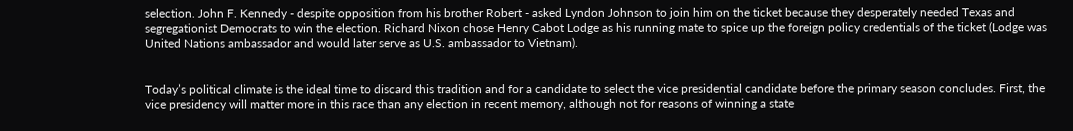selection. John F. Kennedy - despite opposition from his brother Robert - asked Lyndon Johnson to join him on the ticket because they desperately needed Texas and segregationist Democrats to win the election. Richard Nixon chose Henry Cabot Lodge as his running mate to spice up the foreign policy credentials of the ticket (Lodge was United Nations ambassador and would later serve as U.S. ambassador to Vietnam).


Today’s political climate is the ideal time to discard this tradition and for a candidate to select the vice presidential candidate before the primary season concludes. First, the vice presidency will matter more in this race than any election in recent memory, although not for reasons of winning a state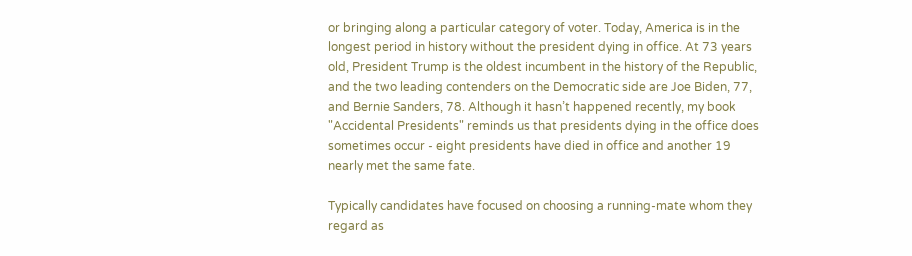or bringing along a particular category of voter. Today, America is in the longest period in history without the president dying in office. At 73 years old, President Trump is the oldest incumbent in the history of the Republic, and the two leading contenders on the Democratic side are Joe Biden, 77, and Bernie Sanders, 78. Although it hasn’t happened recently, my book "Accidental Presidents" reminds us that presidents dying in the office does sometimes occur - eight presidents have died in office and another 19 nearly met the same fate.

Typically candidates have focused on choosing a running-mate whom they regard as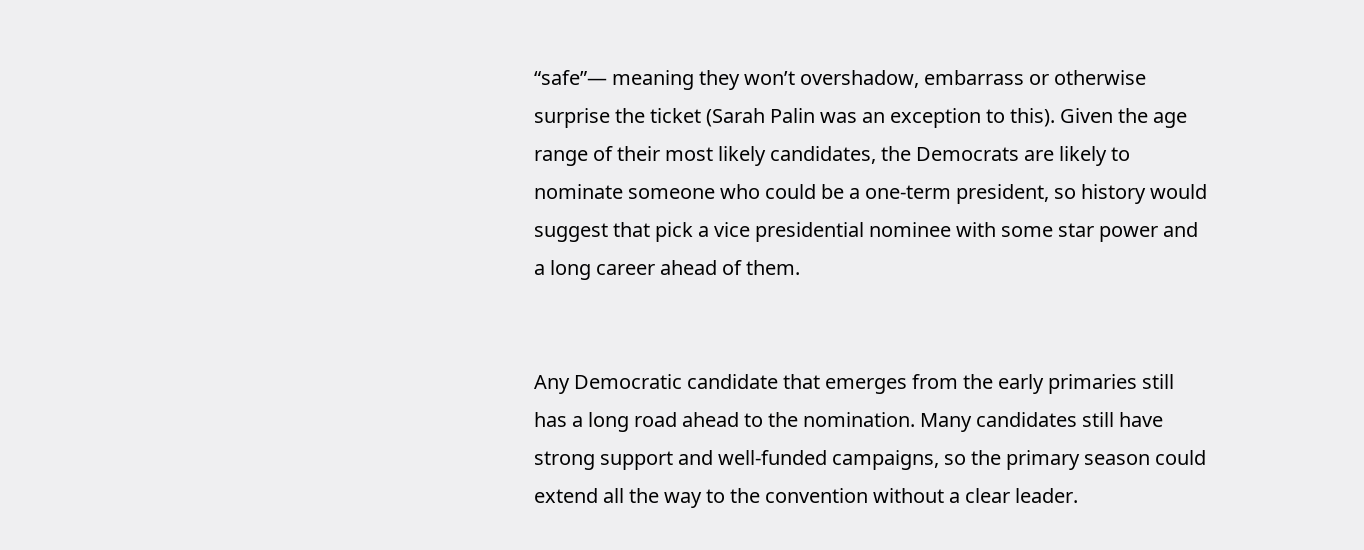“safe”— meaning they won’t overshadow, embarrass or otherwise surprise the ticket (Sarah Palin was an exception to this). Given the age range of their most likely candidates, the Democrats are likely to nominate someone who could be a one-term president, so history would suggest that pick a vice presidential nominee with some star power and a long career ahead of them.


Any Democratic candidate that emerges from the early primaries still has a long road ahead to the nomination. Many candidates still have strong support and well-funded campaigns, so the primary season could extend all the way to the convention without a clear leader.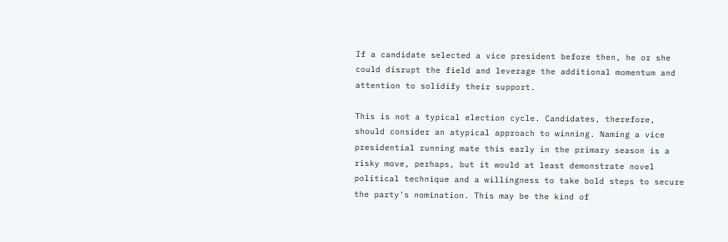If a candidate selected a vice president before then, he or she could disrupt the field and leverage the additional momentum and attention to solidify their support.

This is not a typical election cycle. Candidates, therefore, should consider an atypical approach to winning. Naming a vice presidential running mate this early in the primary season is a risky move, perhaps, but it would at least demonstrate novel political technique and a willingness to take bold steps to secure the party's nomination. This may be the kind of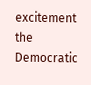excitement the Democratic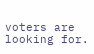voters are looking for.